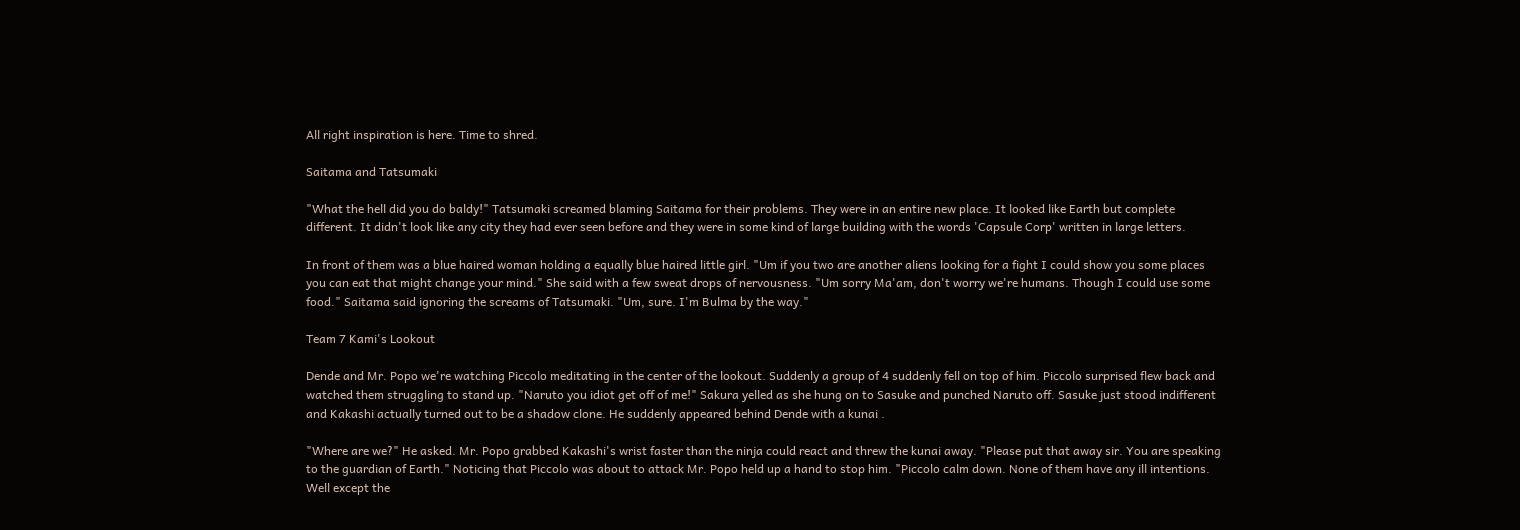All right inspiration is here. Time to shred.

Saitama and Tatsumaki

"What the hell did you do baldy!" Tatsumaki screamed blaming Saitama for their problems. They were in an entire new place. It looked like Earth but complete different. It didn't look like any city they had ever seen before and they were in some kind of large building with the words 'Capsule Corp' written in large letters.

In front of them was a blue haired woman holding a equally blue haired little girl. "Um if you two are another aliens looking for a fight I could show you some places you can eat that might change your mind." She said with a few sweat drops of nervousness. "Um sorry Ma'am, don't worry we're humans. Though I could use some food." Saitama said ignoring the screams of Tatsumaki. "Um, sure. I'm Bulma by the way."

Team 7 Kami's Lookout

Dende and Mr. Popo we're watching Piccolo meditating in the center of the lookout. Suddenly a group of 4 suddenly fell on top of him. Piccolo surprised flew back and watched them struggling to stand up. "Naruto you idiot get off of me!" Sakura yelled as she hung on to Sasuke and punched Naruto off. Sasuke just stood indifferent and Kakashi actually turned out to be a shadow clone. He suddenly appeared behind Dende with a kunai .

"Where are we?" He asked. Mr. Popo grabbed Kakashi's wrist faster than the ninja could react and threw the kunai away. "Please put that away sir. You are speaking to the guardian of Earth." Noticing that Piccolo was about to attack Mr. Popo held up a hand to stop him. "Piccolo calm down. None of them have any ill intentions. Well except the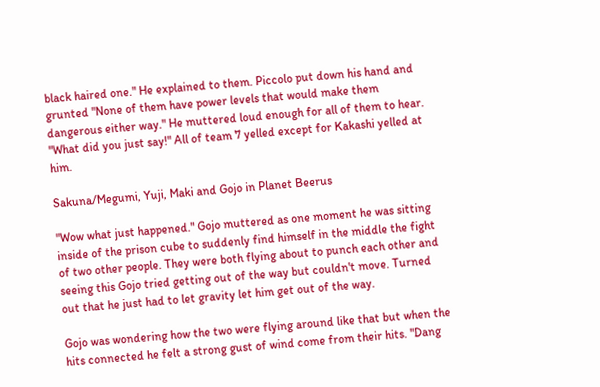black haired one." He explained to them. Piccolo put down his hand and grunted "None of them have power levels that would make them dangerous either way." He muttered loud enough for all of them to hear. "What did you just say!" All of team 7 yelled except for Kakashi yelled at him.

Sakuna/Megumi, Yuji, Maki and Gojo in Planet Beerus

"Wow what just happened." Gojo muttered as one moment he was sitting inside of the prison cube to suddenly find himself in the middle the fight of two other people. They were both flying about to punch each other and seeing this Gojo tried getting out of the way but couldn't move. Turned out that he just had to let gravity let him get out of the way.

Gojo was wondering how the two were flying around like that but when the hits connected he felt a strong gust of wind come from their hits. "Dang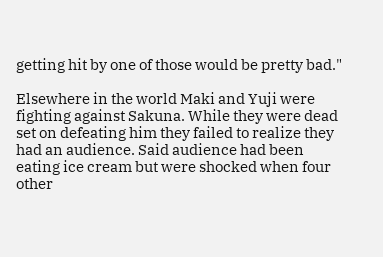getting hit by one of those would be pretty bad."

Elsewhere in the world Maki and Yuji were fighting against Sakuna. While they were dead set on defeating him they failed to realize they had an audience. Said audience had been eating ice cream but were shocked when four other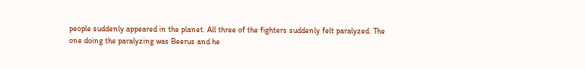people suddenly appeared in the planet. All three of the fighters suddenly felt paralyzed. The one doing the paralyzing was Beerus and he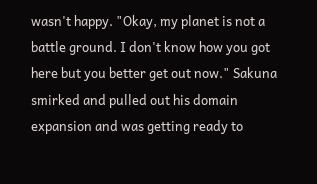wasn't happy. "Okay, my planet is not a battle ground. I don't know how you got here but you better get out now." Sakuna smirked and pulled out his domain expansion and was getting ready to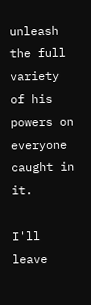unleash the full variety of his powers on everyone caught in it.

I'll leave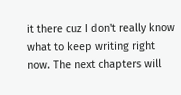it there cuz I don't really know what to keep writing right now. The next chapters will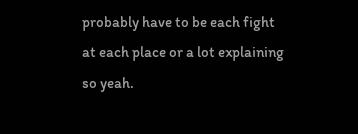probably have to be each fight at each place or a lot explaining so yeah.